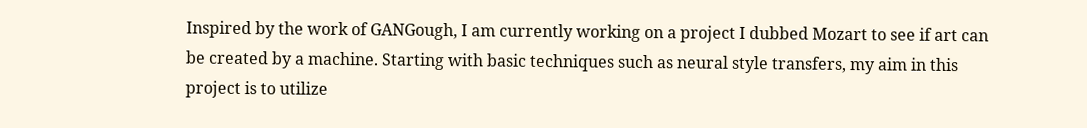Inspired by the work of GANGough, I am currently working on a project I dubbed Mozart to see if art can be created by a machine. Starting with basic techniques such as neural style transfers, my aim in this project is to utilize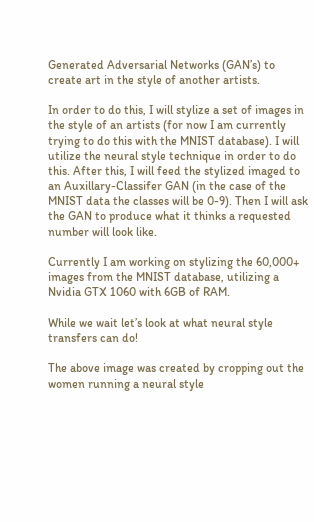Generated Adversarial Networks (GAN’s) to create art in the style of another artists.

In order to do this, I will stylize a set of images in the style of an artists (for now I am currently trying to do this with the MNIST database). I will utilize the neural style technique in order to do this. After this, I will feed the stylized imaged to an Auxillary-Classifer GAN (in the case of the MNIST data the classes will be 0-9). Then I will ask the GAN to produce what it thinks a requested number will look like.

Currently I am working on stylizing the 60,000+ images from the MNIST database, utilizing a Nvidia GTX 1060 with 6GB of RAM.

While we wait let’s look at what neural style transfers can do!

The above image was created by cropping out the women running a neural style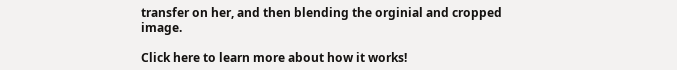transfer on her, and then blending the orginial and cropped image.

Click here to learn more about how it works!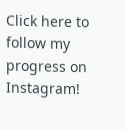Click here to follow my progress on Instagram!